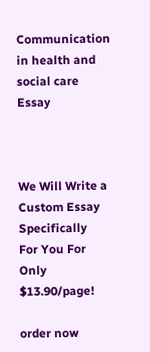Communication in health and social care Essay



We Will Write a Custom Essay Specifically
For You For Only $13.90/page!

order now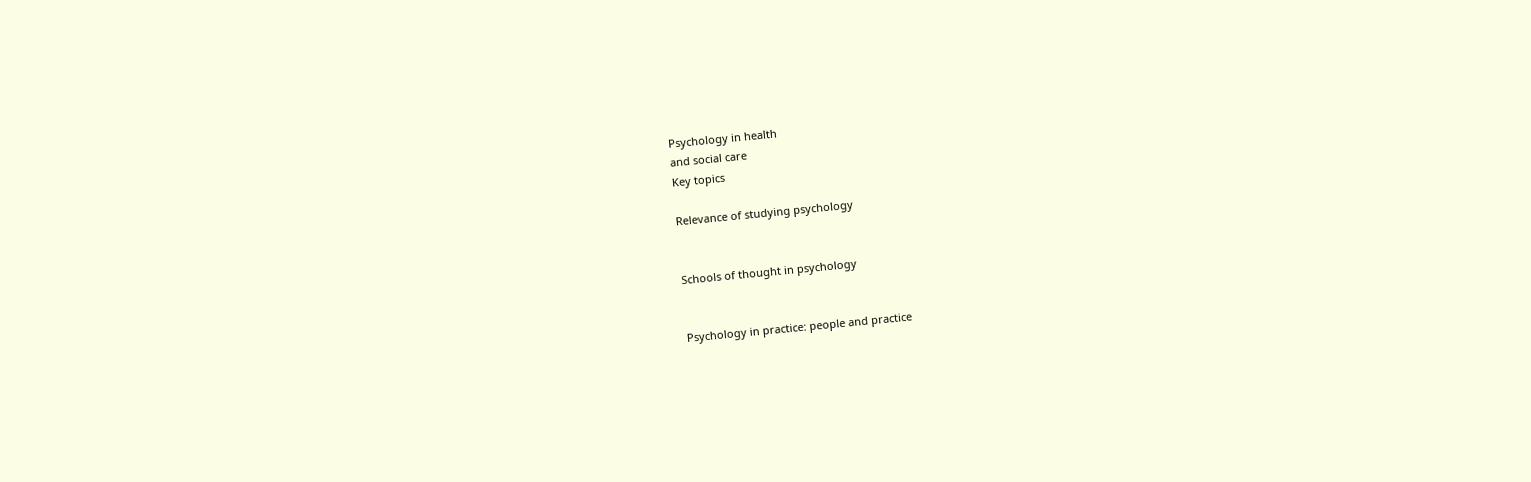Psychology in health
and social care
Key topics

Relevance of studying psychology


Schools of thought in psychology


Psychology in practice: people and practice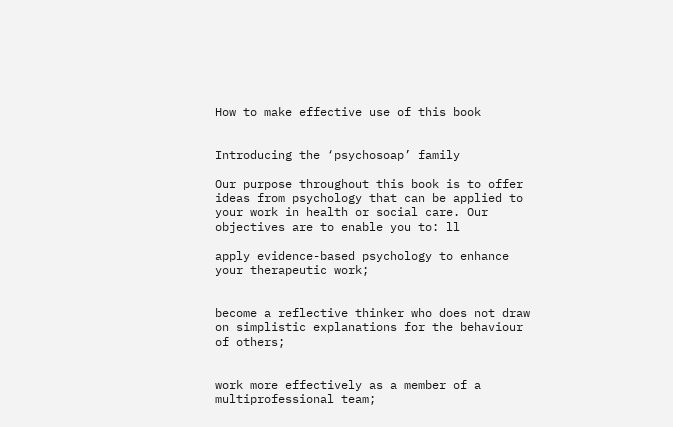How to make effective use of this book


Introducing the ‘psychosoap’ family

Our purpose throughout this book is to offer ideas from psychology that can be applied to your work in health or social care. Our objectives are to enable you to: ll

apply evidence-based psychology to enhance your therapeutic work;


become a reflective thinker who does not draw on simplistic explanations for the behaviour of others;


work more effectively as a member of a multiprofessional team;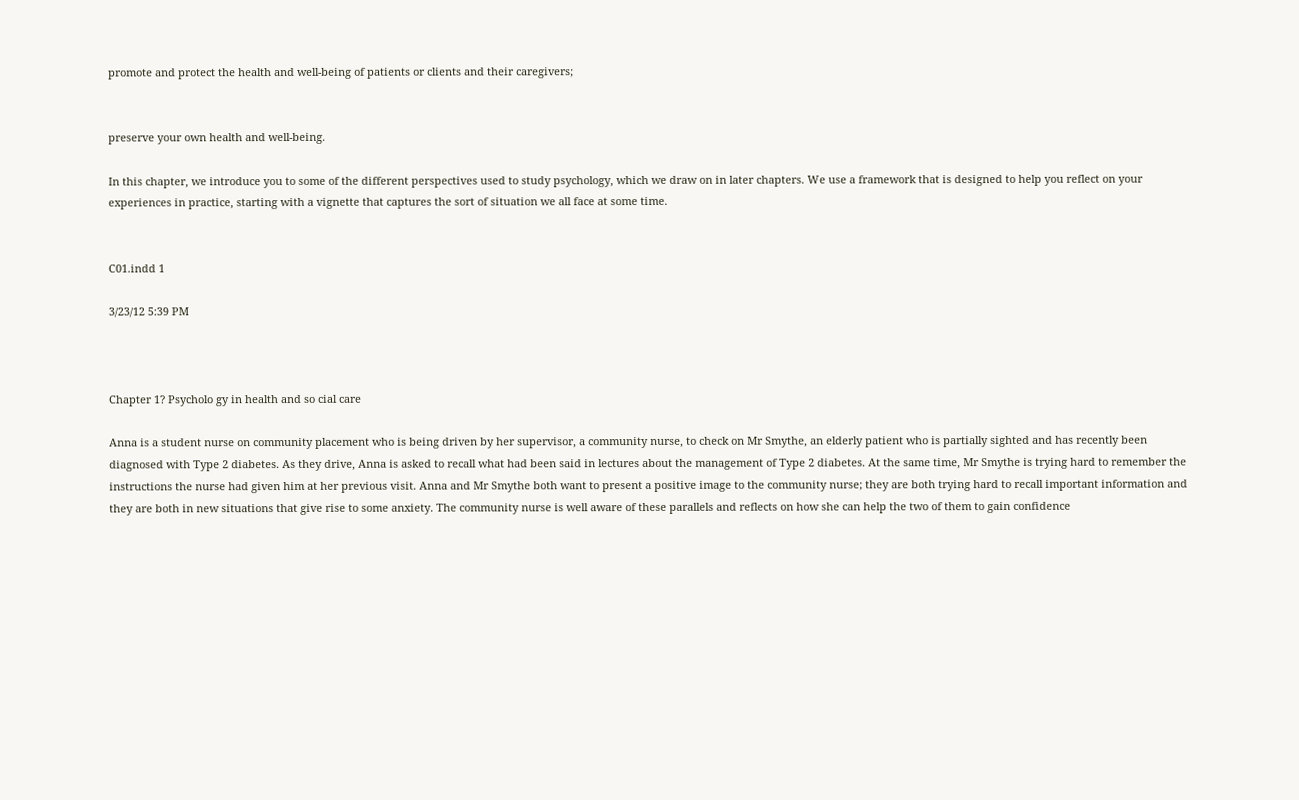promote and protect the health and well-being of patients or clients and their caregivers;


preserve your own health and well-being.

In this chapter, we introduce you to some of the different perspectives used to study psychology, which we draw on in later chapters. We use a framework that is designed to help you reflect on your experiences in practice, starting with a vignette that captures the sort of situation we all face at some time.


C01.indd 1

3/23/12 5:39 PM



Chapter 1? Psycholo gy in health and so cial care

Anna is a student nurse on community placement who is being driven by her supervisor, a community nurse, to check on Mr Smythe, an elderly patient who is partially sighted and has recently been diagnosed with Type 2 diabetes. As they drive, Anna is asked to recall what had been said in lectures about the management of Type 2 diabetes. At the same time, Mr Smythe is trying hard to remember the instructions the nurse had given him at her previous visit. Anna and Mr Smythe both want to present a positive image to the community nurse; they are both trying hard to recall important information and they are both in new situations that give rise to some anxiety. The community nurse is well aware of these parallels and reflects on how she can help the two of them to gain confidence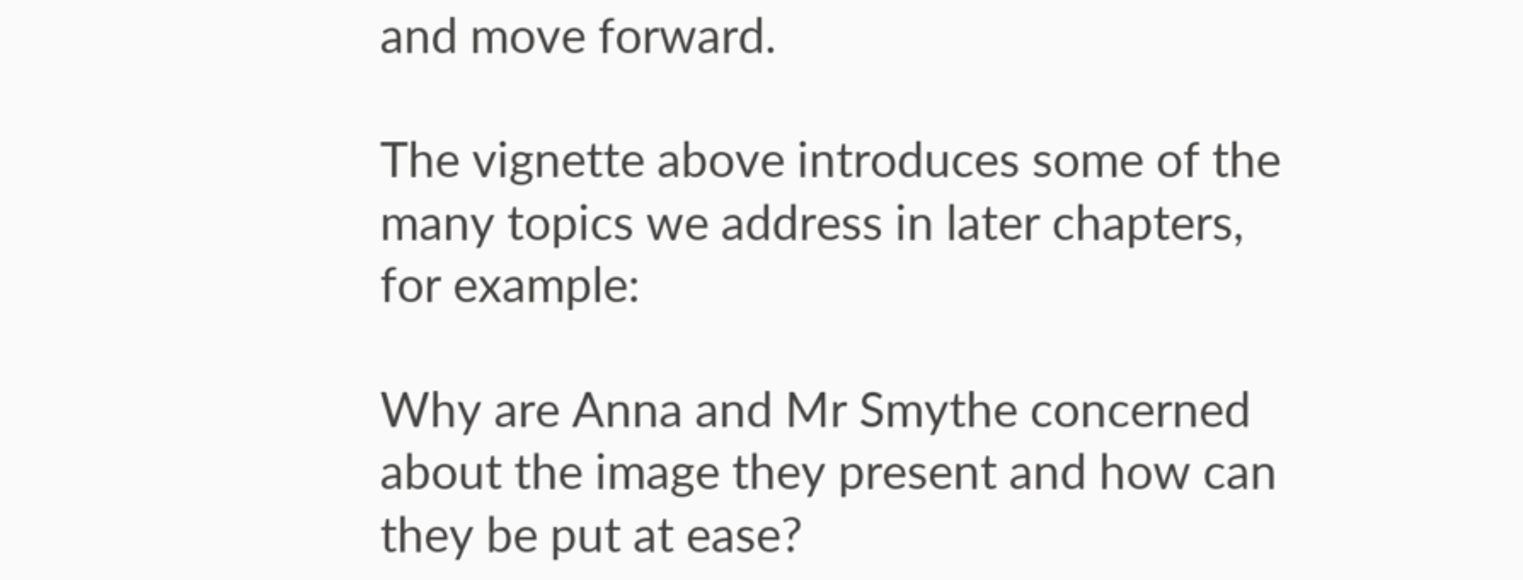and move forward.

The vignette above introduces some of the many topics we address in later chapters, for example:

Why are Anna and Mr Smythe concerned about the image they present and how can they be put at ease?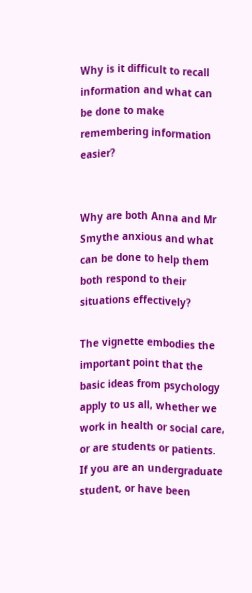Why is it difficult to recall information and what can be done to make remembering information easier?


Why are both Anna and Mr Smythe anxious and what can be done to help them both respond to their situations effectively?

The vignette embodies the important point that the basic ideas from psychology apply to us all, whether we work in health or social care, or are students or patients. If you are an undergraduate student, or have been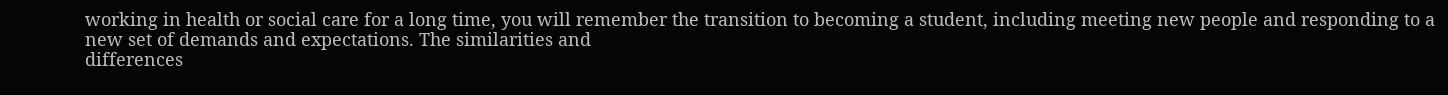working in health or social care for a long time, you will remember the transition to becoming a student, including meeting new people and responding to a new set of demands and expectations. The similarities and
differences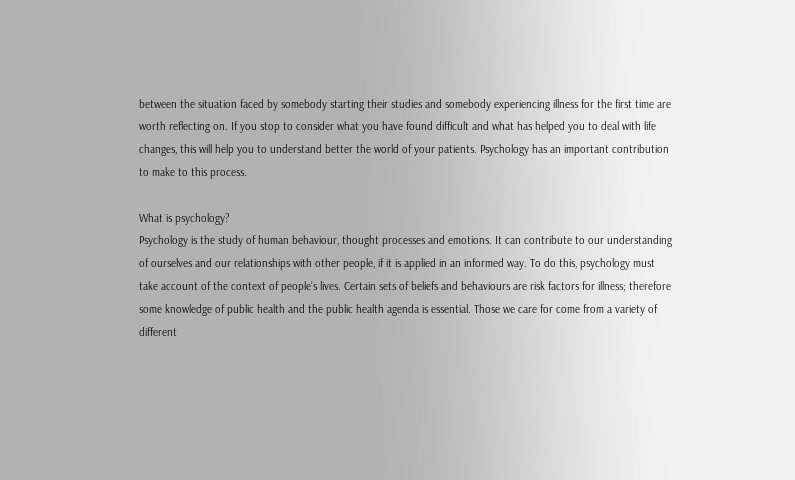between the situation faced by somebody starting their studies and somebody experiencing illness for the first time are worth reflecting on. If you stop to consider what you have found difficult and what has helped you to deal with life changes, this will help you to understand better the world of your patients. Psychology has an important contribution to make to this process.

What is psychology?
Psychology is the study of human behaviour, thought processes and emotions. It can contribute to our understanding of ourselves and our relationships with other people, if it is applied in an informed way. To do this, psychology must take account of the context of people’s lives. Certain sets of beliefs and behaviours are risk factors for illness; therefore some knowledge of public health and the public health agenda is essential. Those we care for come from a variety of different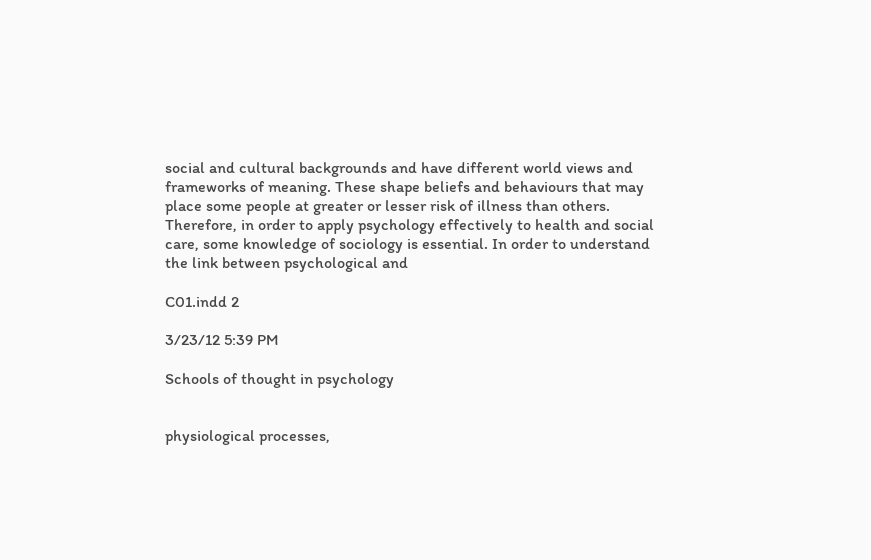social and cultural backgrounds and have different world views and frameworks of meaning. These shape beliefs and behaviours that may place some people at greater or lesser risk of illness than others. Therefore, in order to apply psychology effectively to health and social care, some knowledge of sociology is essential. In order to understand the link between psychological and

C01.indd 2

3/23/12 5:39 PM

Schools of thought in psychology


physiological processes,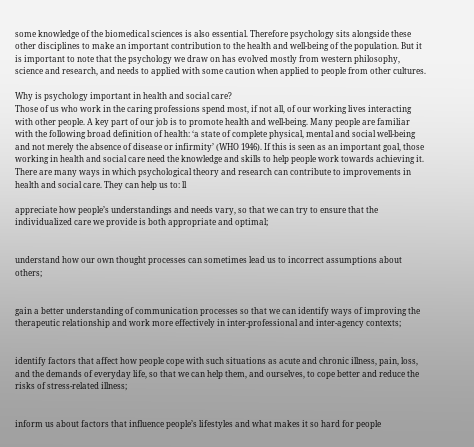some knowledge of the biomedical sciences is also essential. Therefore psychology sits alongside these other disciplines to make an important contribution to the health and well-being of the population. But it is important to note that the psychology we draw on has evolved mostly from western philosophy, science and research, and needs to applied with some caution when applied to people from other cultures.

Why is psychology important in health and social care?
Those of us who work in the caring professions spend most, if not all, of our working lives interacting with other people. A key part of our job is to promote health and well-being. Many people are familiar with the following broad definition of health: ‘a state of complete physical, mental and social well-being and not merely the absence of disease or infirmity’ (WHO 1946). If this is seen as an important goal, those working in health and social care need the knowledge and skills to help people work towards achieving it. There are many ways in which psychological theory and research can contribute to improvements in health and social care. They can help us to: ll

appreciate how people’s understandings and needs vary, so that we can try to ensure that the individualized care we provide is both appropriate and optimal;


understand how our own thought processes can sometimes lead us to incorrect assumptions about others;


gain a better understanding of communication processes so that we can identify ways of improving the therapeutic relationship and work more effectively in inter-professional and inter-agency contexts;


identify factors that affect how people cope with such situations as acute and chronic illness, pain, loss, and the demands of everyday life, so that we can help them, and ourselves, to cope better and reduce the risks of stress-related illness;


inform us about factors that influence people’s lifestyles and what makes it so hard for people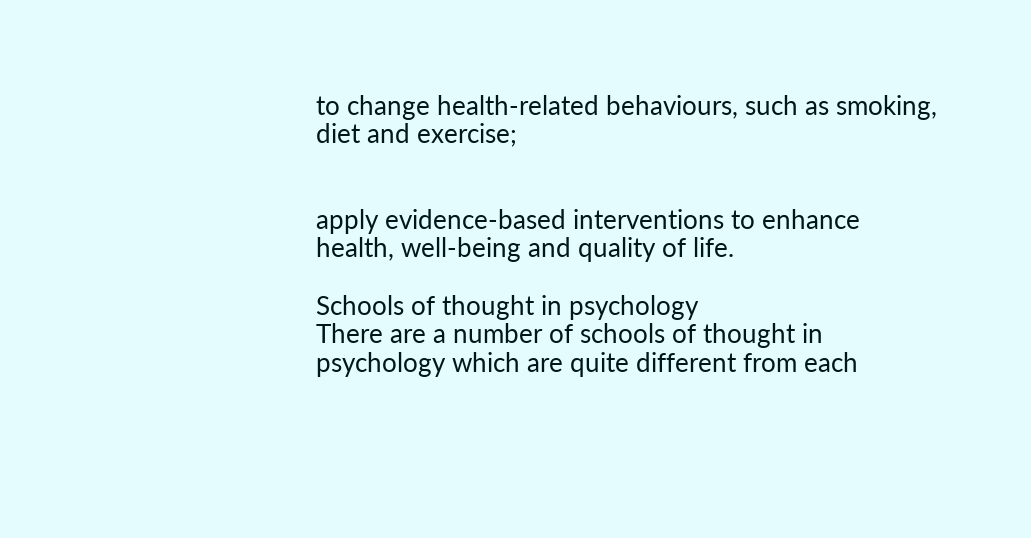to change health-related behaviours, such as smoking, diet and exercise;


apply evidence-based interventions to enhance health, well-being and quality of life.

Schools of thought in psychology
There are a number of schools of thought in psychology which are quite different from each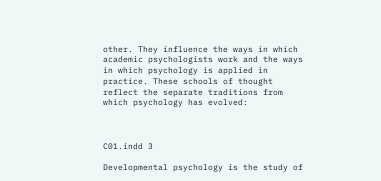other. They influence the ways in which academic psychologists work and the ways in which psychology is applied in practice. These schools of thought reflect the separate traditions from which psychology has evolved:



C01.indd 3

Developmental psychology is the study of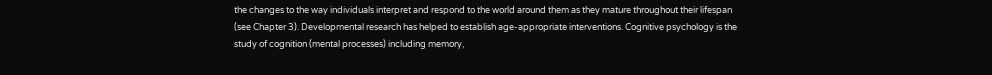the changes to the way individuals interpret and respond to the world around them as they mature throughout their lifespan (see Chapter 3). Developmental research has helped to establish age-appropriate interventions. Cognitive psychology is the study of cognition (mental processes) including memory,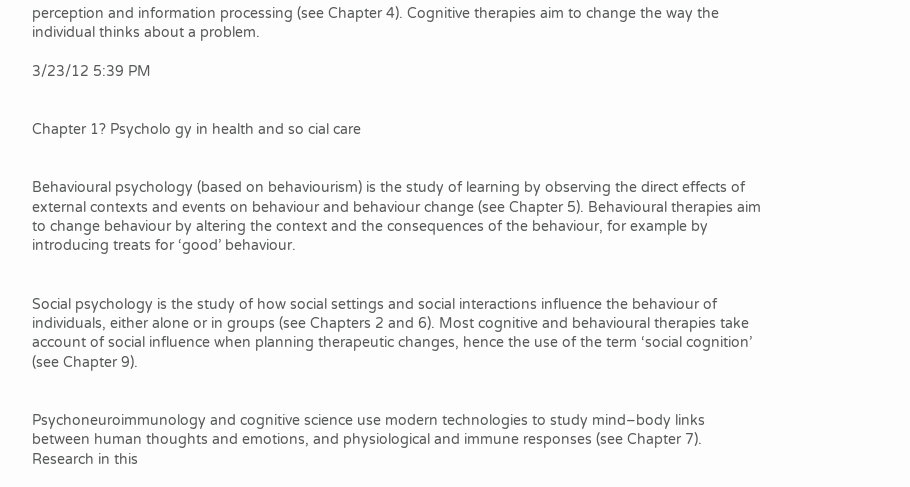perception and information processing (see Chapter 4). Cognitive therapies aim to change the way the individual thinks about a problem.

3/23/12 5:39 PM


Chapter 1? Psycholo gy in health and so cial care


Behavioural psychology (based on behaviourism) is the study of learning by observing the direct effects of external contexts and events on behaviour and behaviour change (see Chapter 5). Behavioural therapies aim to change behaviour by altering the context and the consequences of the behaviour, for example by introducing treats for ‘good’ behaviour.


Social psychology is the study of how social settings and social interactions influence the behaviour of individuals, either alone or in groups (see Chapters 2 and 6). Most cognitive and behavioural therapies take account of social influence when planning therapeutic changes, hence the use of the term ‘social cognition’ (see Chapter 9).


Psychoneuroimmunology and cognitive science use modern technologies to study mind–body links between human thoughts and emotions, and physiological and immune responses (see Chapter 7). Research in this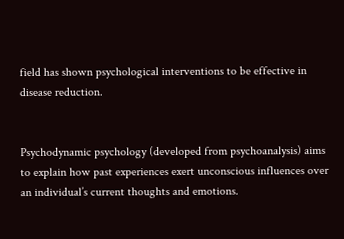field has shown psychological interventions to be effective in disease reduction.


Psychodynamic psychology (developed from psychoanalysis) aims to explain how past experiences exert unconscious influences over an individual’s current thoughts and emotions.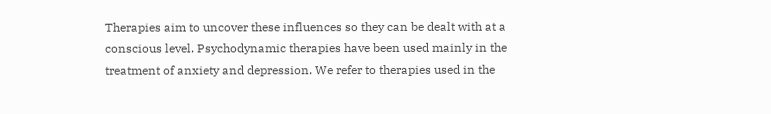Therapies aim to uncover these influences so they can be dealt with at a conscious level. Psychodynamic therapies have been used mainly in the treatment of anxiety and depression. We refer to therapies used in the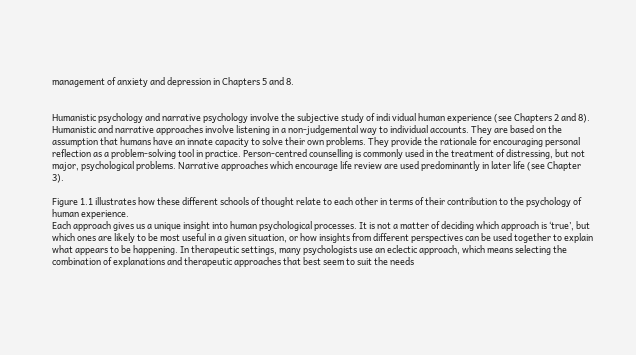management of anxiety and depression in Chapters 5 and 8.


Humanistic psychology and narrative psychology involve the subjective study of indi vidual human experience (see Chapters 2 and 8). Humanistic and narrative approaches involve listening in a non-judgemental way to individual accounts. They are based on the assumption that humans have an innate capacity to solve their own problems. They provide the rationale for encouraging personal reflection as a problem-solving tool in practice. Person-centred counselling is commonly used in the treatment of distressing, but not major, psychological problems. Narrative approaches which encourage life review are used predominantly in later life (see Chapter 3).

Figure 1.1 illustrates how these different schools of thought relate to each other in terms of their contribution to the psychology of human experience.
Each approach gives us a unique insight into human psychological processes. It is not a matter of deciding which approach is ‘true’, but which ones are likely to be most useful in a given situation, or how insights from different perspectives can be used together to explain what appears to be happening. In therapeutic settings, many psychologists use an eclectic approach, which means selecting the combination of explanations and therapeutic approaches that best seem to suit the needs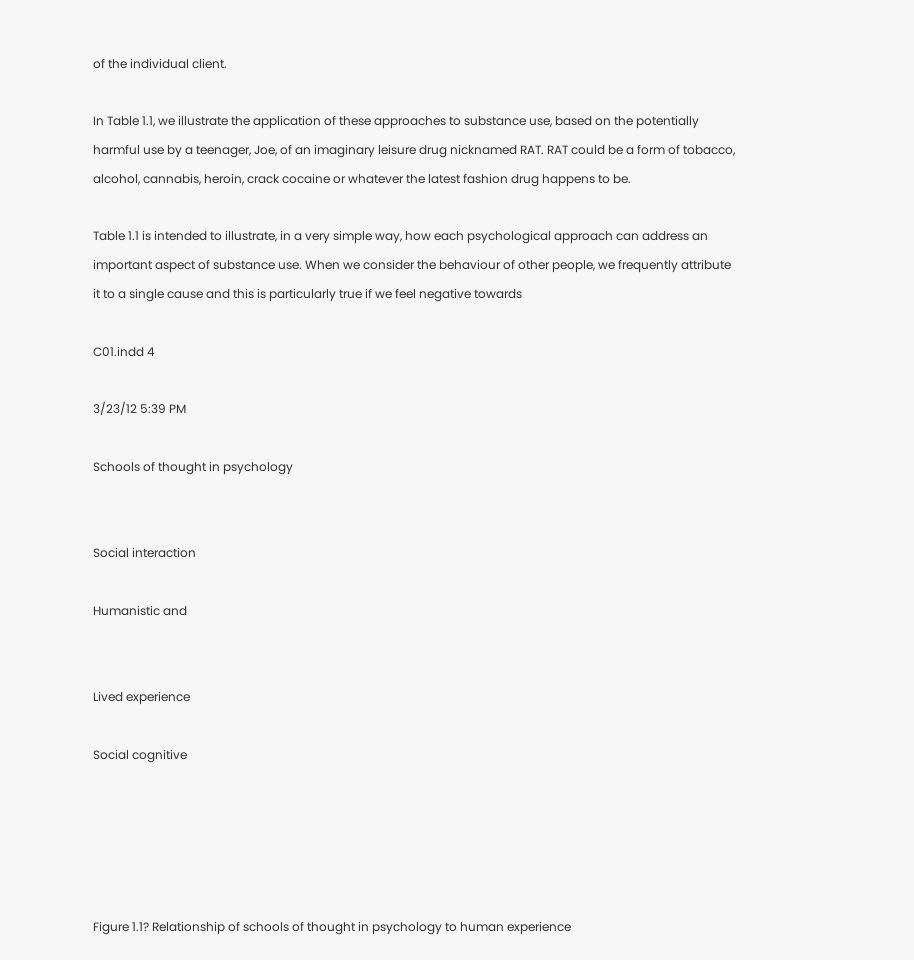of the individual client.

In Table 1.1, we illustrate the application of these approaches to substance use, based on the potentially harmful use by a teenager, Joe, of an imaginary leisure drug nicknamed RAT. RAT could be a form of tobacco, alcohol, cannabis, heroin, crack cocaine or whatever the latest fashion drug happens to be.

Table 1.1 is intended to illustrate, in a very simple way, how each psychological approach can address an important aspect of substance use. When we consider the behaviour of other people, we frequently attribute it to a single cause and this is particularly true if we feel negative towards

C01.indd 4

3/23/12 5:39 PM

Schools of thought in psychology


Social interaction

Humanistic and


Lived experience

Social cognitive





Figure 1.1? Relationship of schools of thought in psychology to human experience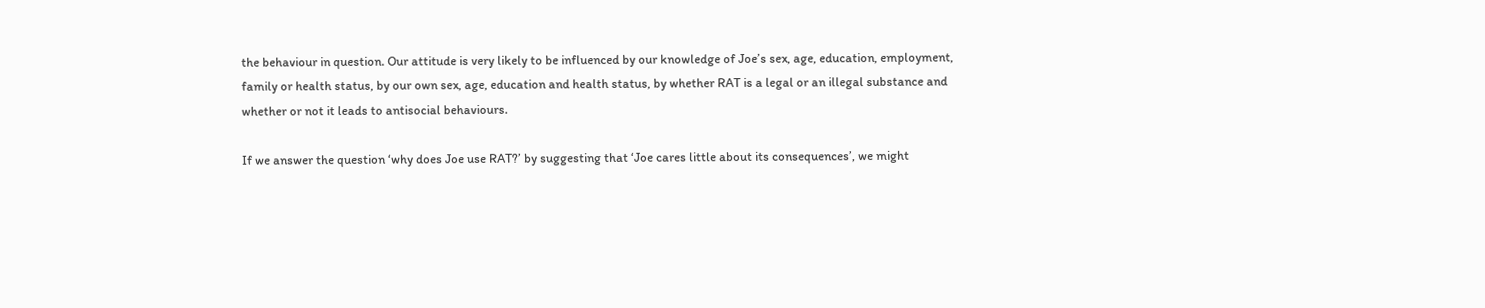the behaviour in question. Our attitude is very likely to be influenced by our knowledge of Joe’s sex, age, education, employment, family or health status, by our own sex, age, education and health status, by whether RAT is a legal or an illegal substance and whether or not it leads to antisocial behaviours.

If we answer the question ‘why does Joe use RAT?’ by suggesting that ‘Joe cares little about its consequences’, we might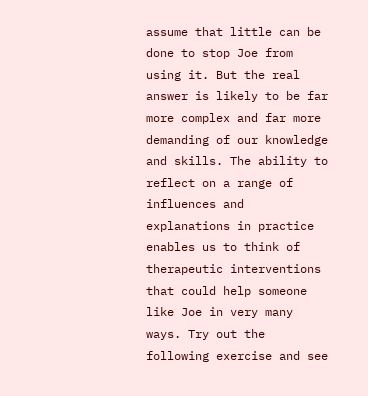assume that little can be done to stop Joe from using it. But the real answer is likely to be far more complex and far more demanding of our knowledge and skills. The ability to reflect on a range of influences and explanations in practice enables us to think of therapeutic interventions that could help someone like Joe in very many ways. Try out the following exercise and see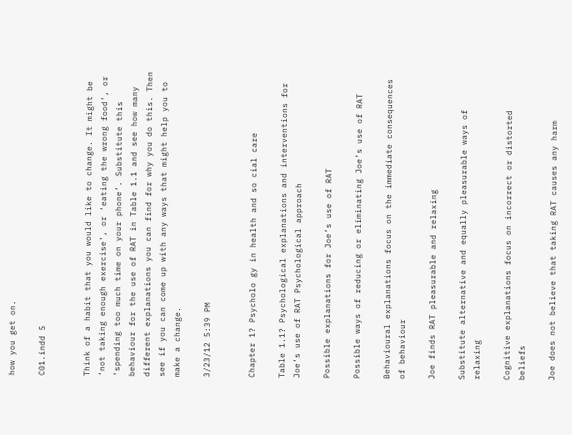how you get on.

C01.indd 5


Think of a habit that you would like to change. It might be ‘not taking enough exercise’, or ‘eating the wrong food’, or ‘spending too much time on your phone’. Substitute this behaviour for the use of RAT in Table 1.1 and see how many different explanations you can find for why you do this. Then see if you can come up with any ways that might help you to make a change.

3/23/12 5:39 PM


Chapter 1? Psycholo gy in health and so cial care

Table 1.1? Psychological explanations and interventions for Joe’s use of RAT Psychological approach

Possible explanations for Joe’s use of RAT

Possible ways of reducing or eliminating Joe’s use of RAT

Behavioural explanations focus on the immediate consequences of behaviour

Joe finds RAT pleasurable and relaxing

Substitute alternative and equally pleasurable ways of relaxing

Cognitive explanations focus on incorrect or distorted beliefs

Joe does not believe that taking RAT causes any harm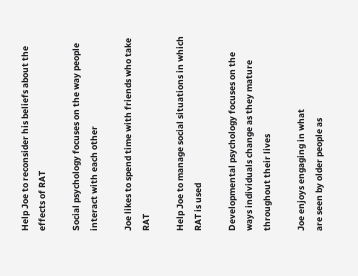Help Joe to reconsider his beliefs about the effects of RAT

Social psychology focuses on the way people interact with each other

Joe likes to spend time with friends who take RAT

Help Joe to manage social situations in which RAT is used

Developmental psychology focuses on the ways individuals change as they mature throughout their lives

Joe enjoys engaging in what
are seen by older people as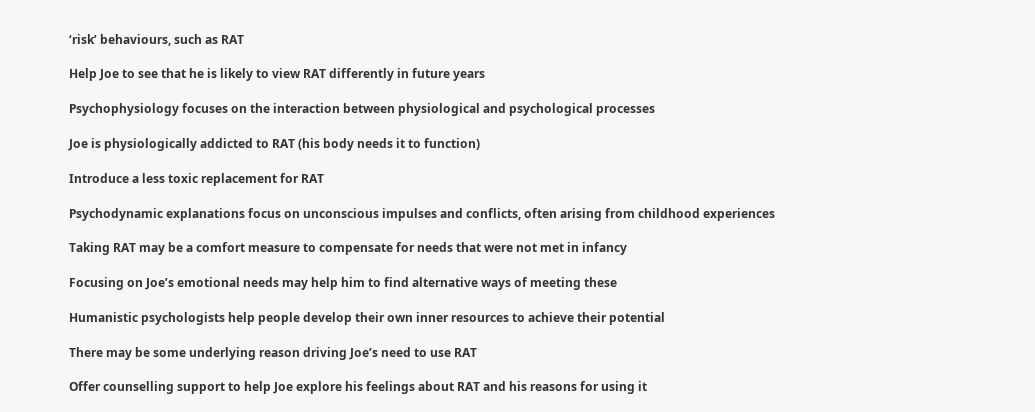‘risk’ behaviours, such as RAT

Help Joe to see that he is likely to view RAT differently in future years

Psychophysiology focuses on the interaction between physiological and psychological processes

Joe is physiologically addicted to RAT (his body needs it to function)

Introduce a less toxic replacement for RAT

Psychodynamic explanations focus on unconscious impulses and conflicts, often arising from childhood experiences

Taking RAT may be a comfort measure to compensate for needs that were not met in infancy

Focusing on Joe’s emotional needs may help him to find alternative ways of meeting these

Humanistic psychologists help people develop their own inner resources to achieve their potential

There may be some underlying reason driving Joe’s need to use RAT

Offer counselling support to help Joe explore his feelings about RAT and his reasons for using it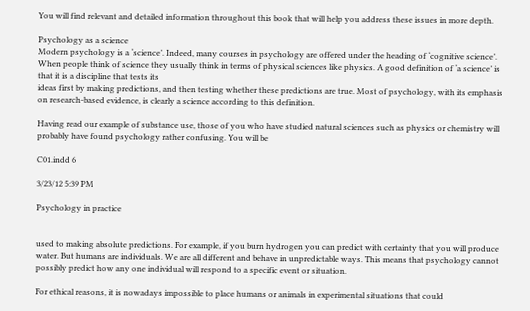You will find relevant and detailed information throughout this book that will help you address these issues in more depth.

Psychology as a science
Modern psychology is a ‘science’. Indeed, many courses in psychology are offered under the heading of ‘cognitive science’. When people think of science they usually think in terms of physical sciences like physics. A good definition of ‘a science’ is that it is a discipline that tests its
ideas first by making predictions, and then testing whether these predictions are true. Most of psychology, with its emphasis on research-based evidence, is clearly a science according to this definition.

Having read our example of substance use, those of you who have studied natural sciences such as physics or chemistry will probably have found psychology rather confusing. You will be

C01.indd 6

3/23/12 5:39 PM

Psychology in practice


used to making absolute predictions. For example, if you burn hydrogen you can predict with certainty that you will produce water. But humans are individuals. We are all different and behave in unpredictable ways. This means that psychology cannot possibly predict how any one individual will respond to a specific event or situation.

For ethical reasons, it is nowadays impossible to place humans or animals in experimental situations that could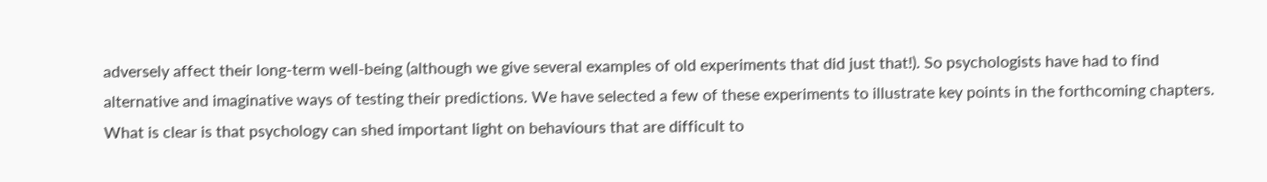adversely affect their long-term well-being (although we give several examples of old experiments that did just that!). So psychologists have had to find alternative and imaginative ways of testing their predictions. We have selected a few of these experiments to illustrate key points in the forthcoming chapters. What is clear is that psychology can shed important light on behaviours that are difficult to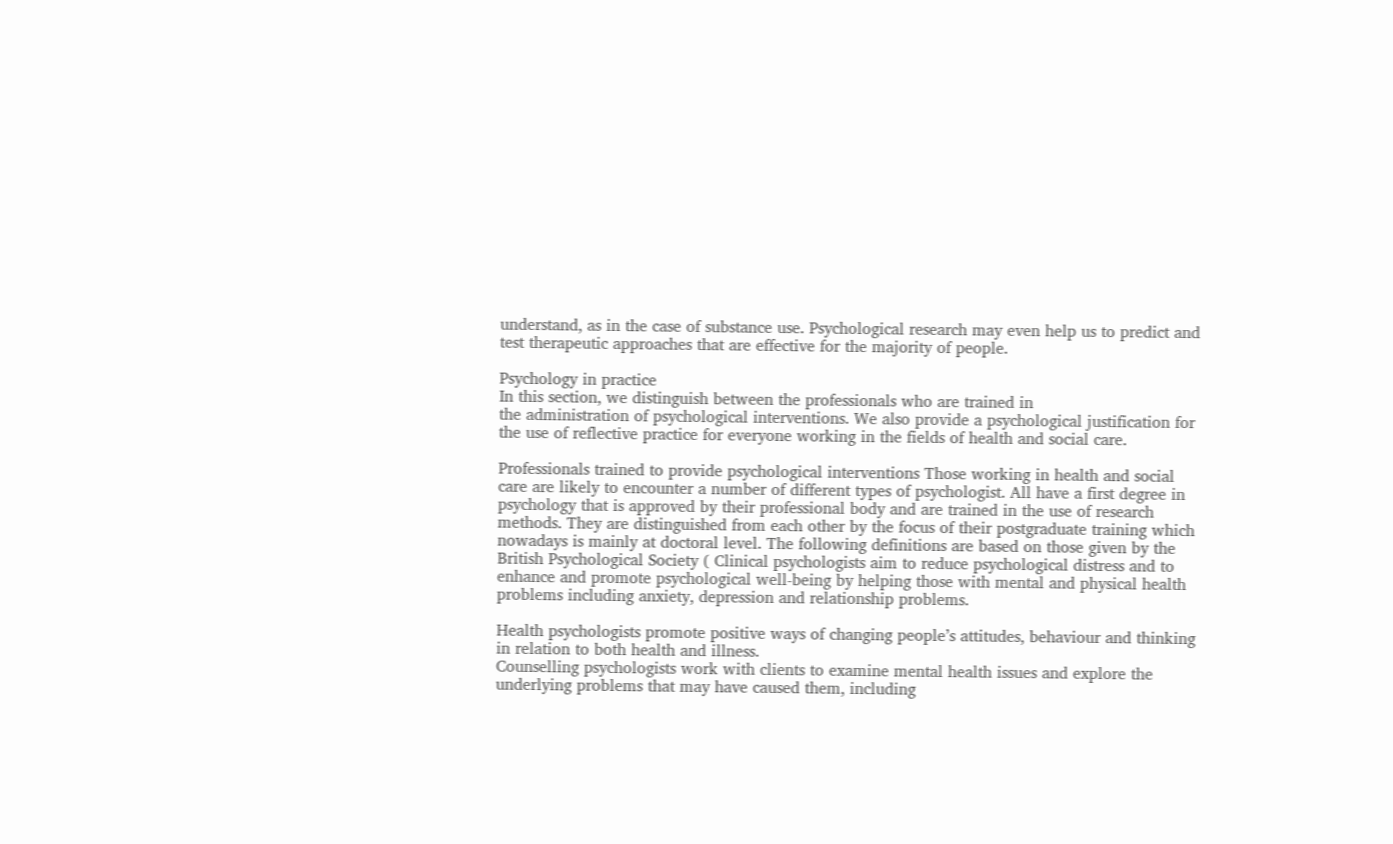understand, as in the case of substance use. Psychological research may even help us to predict and test therapeutic approaches that are effective for the majority of people.

Psychology in practice
In this section, we distinguish between the professionals who are trained in
the administration of psychological interventions. We also provide a psychological justification for the use of reflective practice for everyone working in the fields of health and social care.

Professionals trained to provide psychological interventions Those working in health and social care are likely to encounter a number of different types of psychologist. All have a first degree in psychology that is approved by their professional body and are trained in the use of research methods. They are distinguished from each other by the focus of their postgraduate training which nowadays is mainly at doctoral level. The following definitions are based on those given by the British Psychological Society ( Clinical psychologists aim to reduce psychological distress and to enhance and promote psychological well-being by helping those with mental and physical health problems including anxiety, depression and relationship problems.

Health psychologists promote positive ways of changing people’s attitudes, behaviour and thinking in relation to both health and illness.
Counselling psychologists work with clients to examine mental health issues and explore the underlying problems that may have caused them, including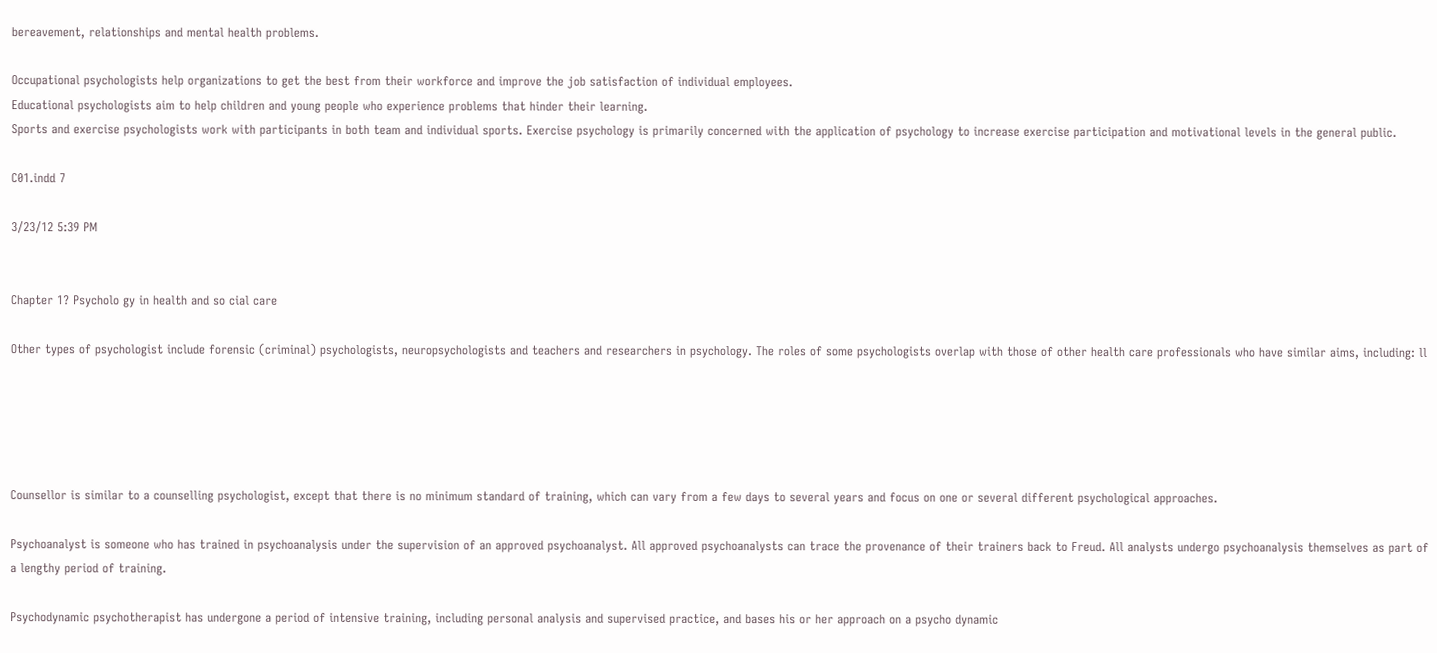bereavement, relationships and mental health problems.

Occupational psychologists help organizations to get the best from their workforce and improve the job satisfaction of individual employees.
Educational psychologists aim to help children and young people who experience problems that hinder their learning.
Sports and exercise psychologists work with participants in both team and individual sports. Exercise psychology is primarily concerned with the application of psychology to increase exercise participation and motivational levels in the general public.

C01.indd 7

3/23/12 5:39 PM


Chapter 1? Psycholo gy in health and so cial care

Other types of psychologist include forensic (criminal) psychologists, neuropsychologists and teachers and researchers in psychology. The roles of some psychologists overlap with those of other health care professionals who have similar aims, including: ll





Counsellor is similar to a counselling psychologist, except that there is no minimum standard of training, which can vary from a few days to several years and focus on one or several different psychological approaches.

Psychoanalyst is someone who has trained in psychoanalysis under the supervision of an approved psychoanalyst. All approved psychoanalysts can trace the provenance of their trainers back to Freud. All analysts undergo psychoanalysis themselves as part of a lengthy period of training.

Psychodynamic psychotherapist has undergone a period of intensive training, including personal analysis and supervised practice, and bases his or her approach on a psycho dynamic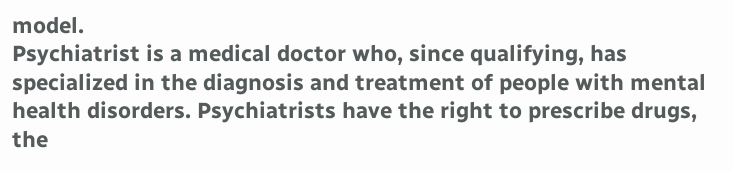model.
Psychiatrist is a medical doctor who, since qualifying, has specialized in the diagnosis and treatment of people with mental health disorders. Psychiatrists have the right to prescribe drugs, the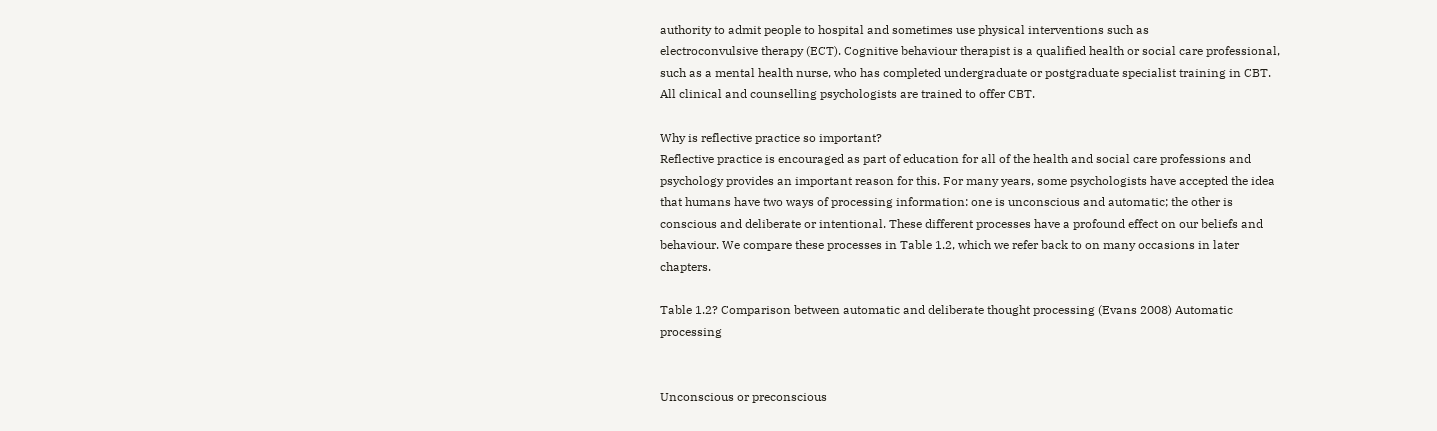authority to admit people to hospital and sometimes use physical interventions such as
electroconvulsive therapy (ECT). Cognitive behaviour therapist is a qualified health or social care professional, such as a mental health nurse, who has completed undergraduate or postgraduate specialist training in CBT. All clinical and counselling psychologists are trained to offer CBT.

Why is reflective practice so important?
Reflective practice is encouraged as part of education for all of the health and social care professions and psychology provides an important reason for this. For many years, some psychologists have accepted the idea that humans have two ways of processing information: one is unconscious and automatic; the other is conscious and deliberate or intentional. These different processes have a profound effect on our beliefs and behaviour. We compare these processes in Table 1.2, which we refer back to on many occasions in later chapters.

Table 1.2? Comparison between automatic and deliberate thought processing (Evans 2008) Automatic processing


Unconscious or preconscious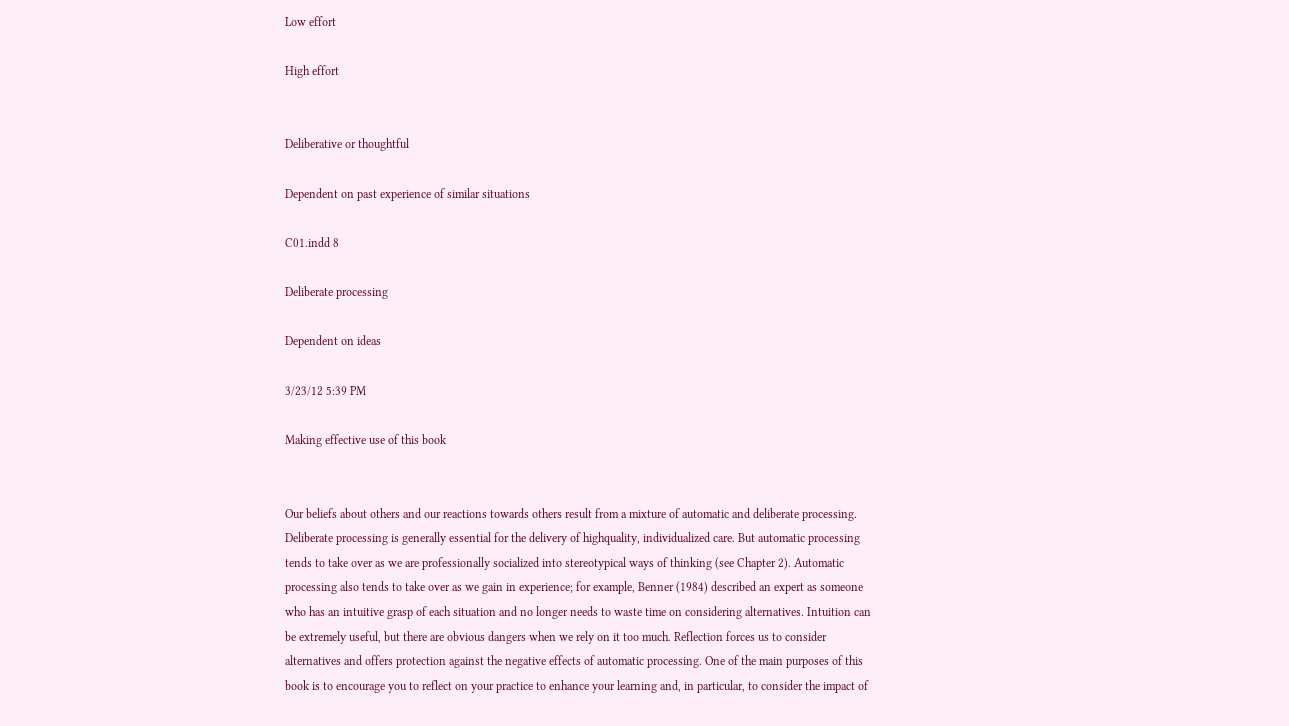Low effort

High effort


Deliberative or thoughtful

Dependent on past experience of similar situations

C01.indd 8

Deliberate processing

Dependent on ideas

3/23/12 5:39 PM

Making effective use of this book


Our beliefs about others and our reactions towards others result from a mixture of automatic and deliberate processing. Deliberate processing is generally essential for the delivery of highquality, individualized care. But automatic processing tends to take over as we are professionally socialized into stereotypical ways of thinking (see Chapter 2). Automatic processing also tends to take over as we gain in experience; for example, Benner (1984) described an expert as someone who has an intuitive grasp of each situation and no longer needs to waste time on considering alternatives. Intuition can be extremely useful, but there are obvious dangers when we rely on it too much. Reflection forces us to consider alternatives and offers protection against the negative effects of automatic processing. One of the main purposes of this book is to encourage you to reflect on your practice to enhance your learning and, in particular, to consider the impact of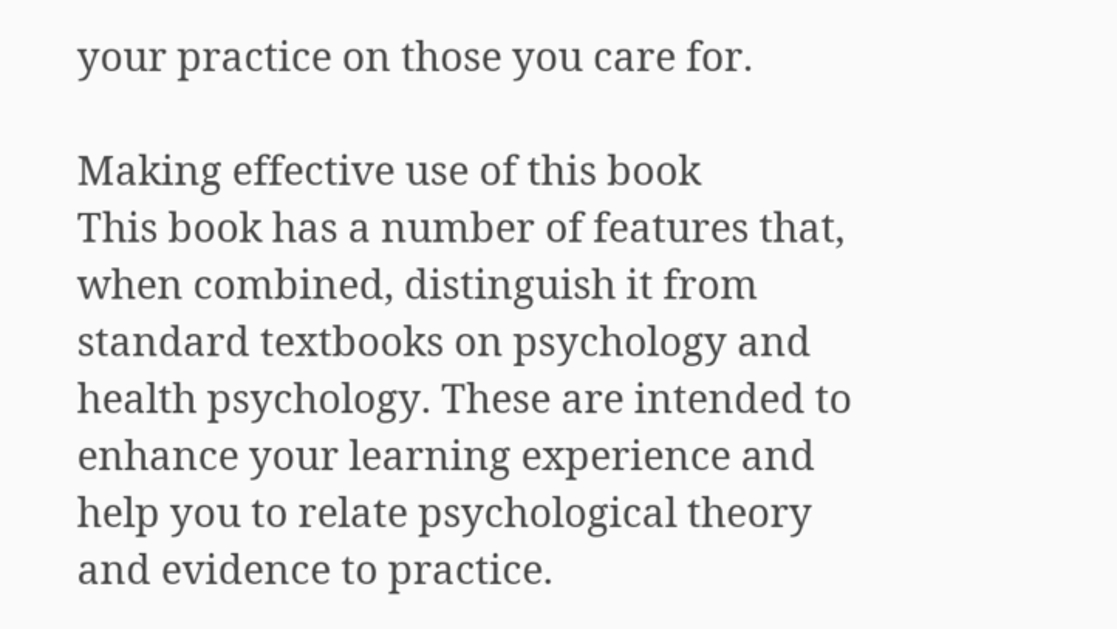your practice on those you care for.

Making effective use of this book
This book has a number of features that, when combined, distinguish it from standard textbooks on psychology and health psychology. These are intended to enhance your learning experience and help you to relate psychological theory and evidence to practice.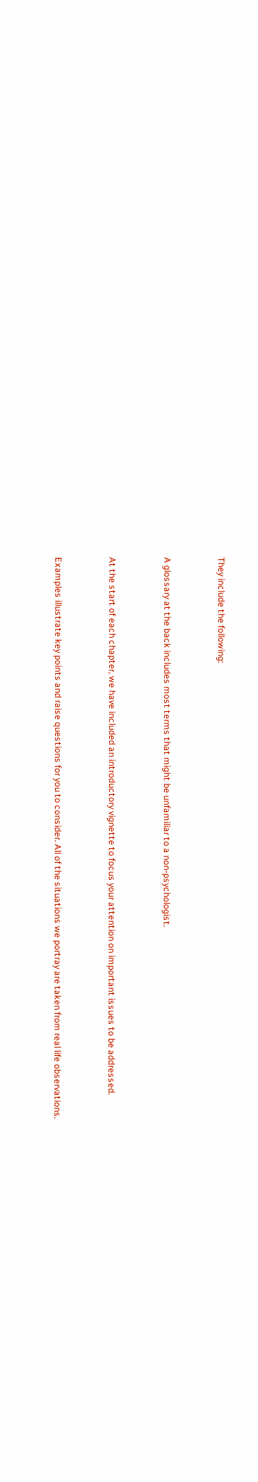They include the following:


A glossary at the back includes most terms that might be unfamiliar to a non-psychologist.


At the start of each chapter, we have included an introductory vignette to focus your attention on important issues to be addressed.


Examples illustrate key points and raise questions for you to consider. All of the situations we portray are taken from real life observations.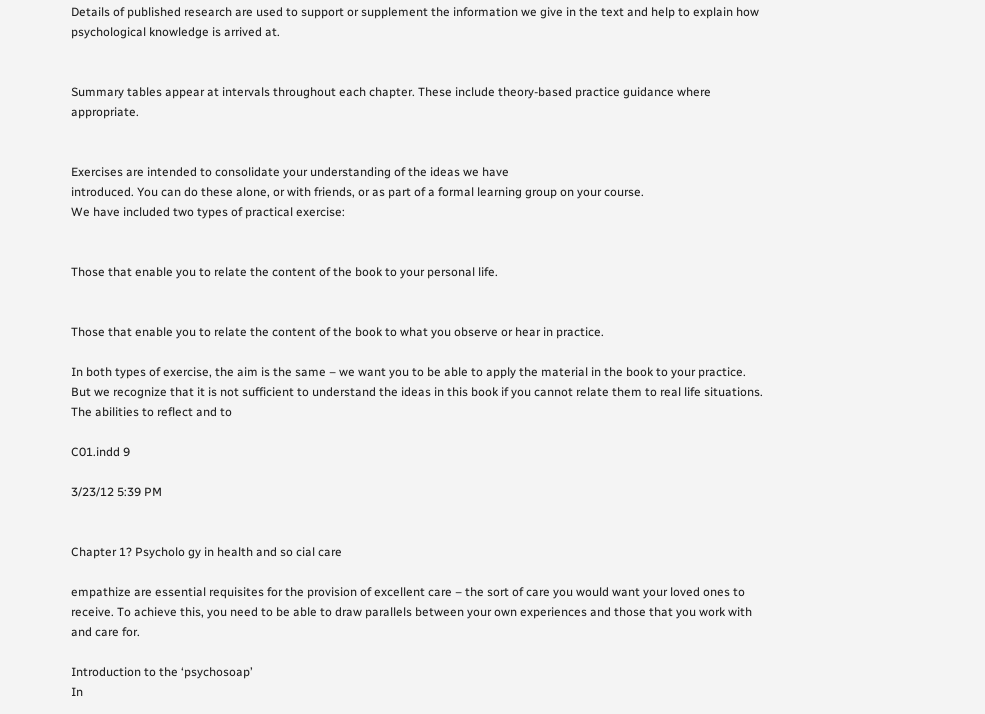Details of published research are used to support or supplement the information we give in the text and help to explain how psychological knowledge is arrived at.


Summary tables appear at intervals throughout each chapter. These include theory-based practice guidance where appropriate.


Exercises are intended to consolidate your understanding of the ideas we have
introduced. You can do these alone, or with friends, or as part of a formal learning group on your course.
We have included two types of practical exercise:


Those that enable you to relate the content of the book to your personal life.


Those that enable you to relate the content of the book to what you observe or hear in practice.

In both types of exercise, the aim is the same – we want you to be able to apply the material in the book to your practice. But we recognize that it is not sufficient to understand the ideas in this book if you cannot relate them to real life situations. The abilities to reflect and to

C01.indd 9

3/23/12 5:39 PM


Chapter 1? Psycholo gy in health and so cial care

empathize are essential requisites for the provision of excellent care – the sort of care you would want your loved ones to receive. To achieve this, you need to be able to draw parallels between your own experiences and those that you work with and care for.

Introduction to the ‘psychosoap’
In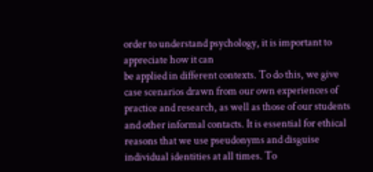order to understand psychology, it is important to appreciate how it can
be applied in different contexts. To do this, we give case scenarios drawn from our own experiences of practice and research, as well as those of our students and other informal contacts. It is essential for ethical reasons that we use pseudonyms and disguise individual identities at all times. To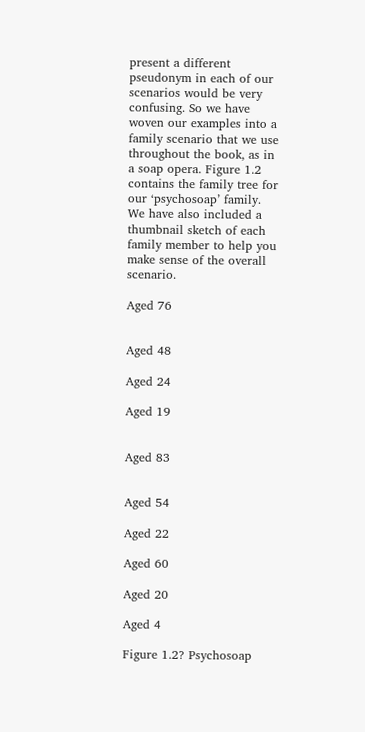present a different pseudonym in each of our scenarios would be very confusing. So we have woven our examples into a family scenario that we use throughout the book, as in a soap opera. Figure 1.2 contains the family tree for our ‘psychosoap’ family. We have also included a thumbnail sketch of each family member to help you make sense of the overall scenario.

Aged 76


Aged 48

Aged 24

Aged 19


Aged 83


Aged 54

Aged 22

Aged 60

Aged 20

Aged 4

Figure 1.2? Psychosoap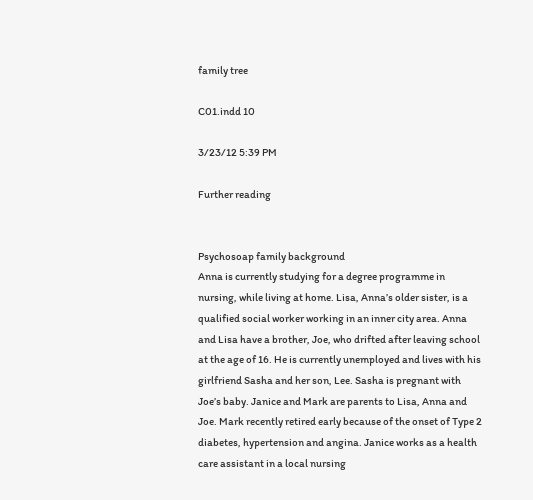family tree

C01.indd 10

3/23/12 5:39 PM

Further reading


Psychosoap family background
Anna is currently studying for a degree programme in nursing, while living at home. Lisa, Anna’s older sister, is a qualified social worker working in an inner city area. Anna and Lisa have a brother, Joe, who drifted after leaving school at the age of 16. He is currently unemployed and lives with his girlfriend Sasha and her son, Lee. Sasha is pregnant with Joe’s baby. Janice and Mark are parents to Lisa, Anna and Joe. Mark recently retired early because of the onset of Type 2 diabetes, hypertension and angina. Janice works as a health care assistant in a local nursing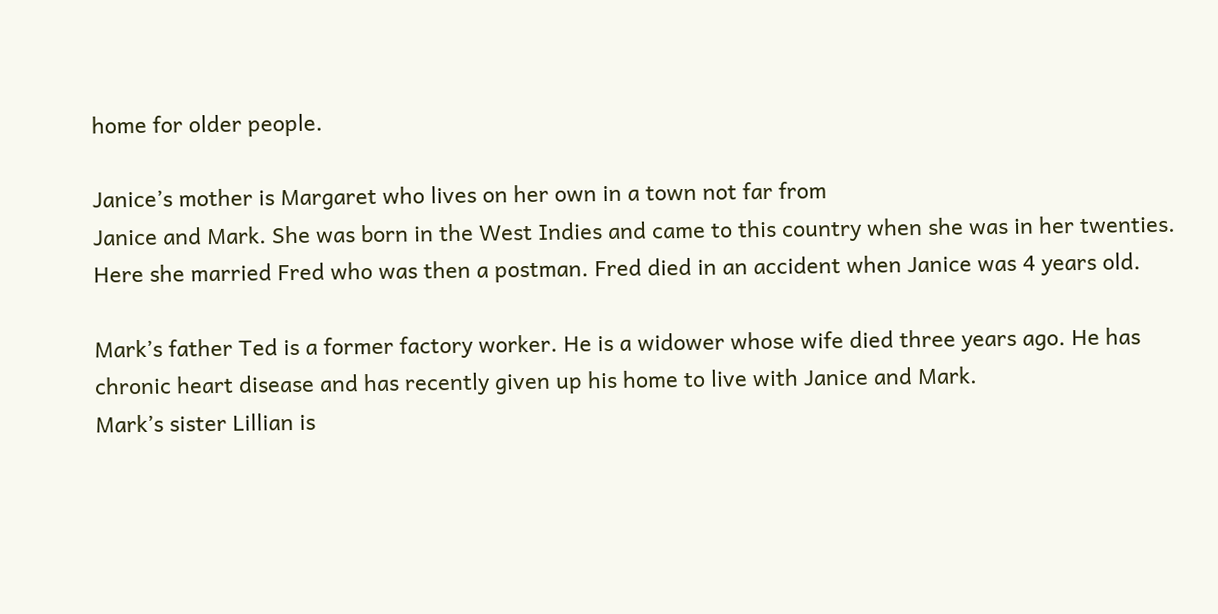home for older people.

Janice’s mother is Margaret who lives on her own in a town not far from
Janice and Mark. She was born in the West Indies and came to this country when she was in her twenties. Here she married Fred who was then a postman. Fred died in an accident when Janice was 4 years old.

Mark’s father Ted is a former factory worker. He is a widower whose wife died three years ago. He has chronic heart disease and has recently given up his home to live with Janice and Mark.
Mark’s sister Lillian is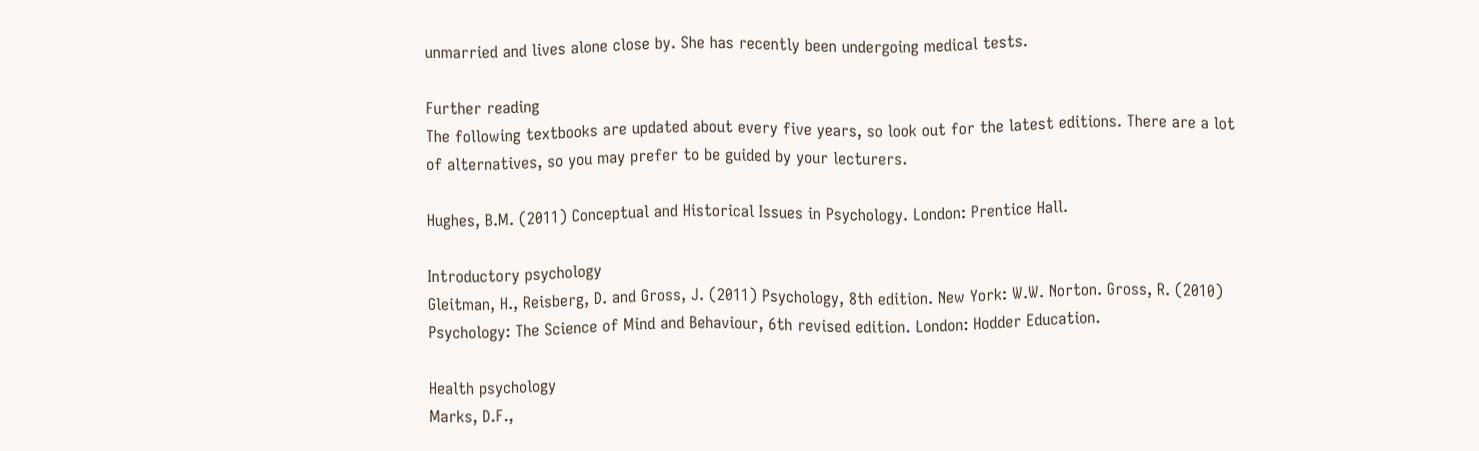unmarried and lives alone close by. She has recently been undergoing medical tests.

Further reading
The following textbooks are updated about every five years, so look out for the latest editions. There are a lot of alternatives, so you may prefer to be guided by your lecturers.

Hughes, B.M. (2011) Conceptual and Historical Issues in Psychology. London: Prentice Hall.

Introductory psychology
Gleitman, H., Reisberg, D. and Gross, J. (2011) Psychology, 8th edition. New York: W.W. Norton. Gross, R. (2010) Psychology: The Science of Mind and Behaviour, 6th revised edition. London: Hodder Education.

Health psychology
Marks, D.F.,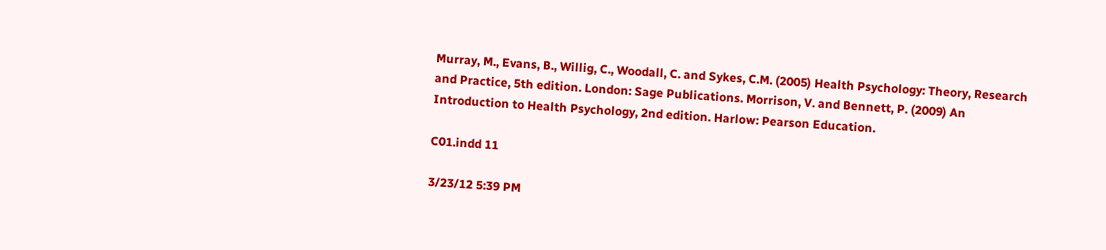Murray, M., Evans, B., Willig, C., Woodall, C. and Sykes, C.M. (2005) Health Psychology: Theory, Research and Practice, 5th edition. London: Sage Publications. Morrison, V. and Bennett, P. (2009) An Introduction to Health Psychology, 2nd edition. Harlow: Pearson Education.

C01.indd 11

3/23/12 5:39 PM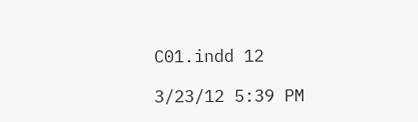C01.indd 12

3/23/12 5:39 PM